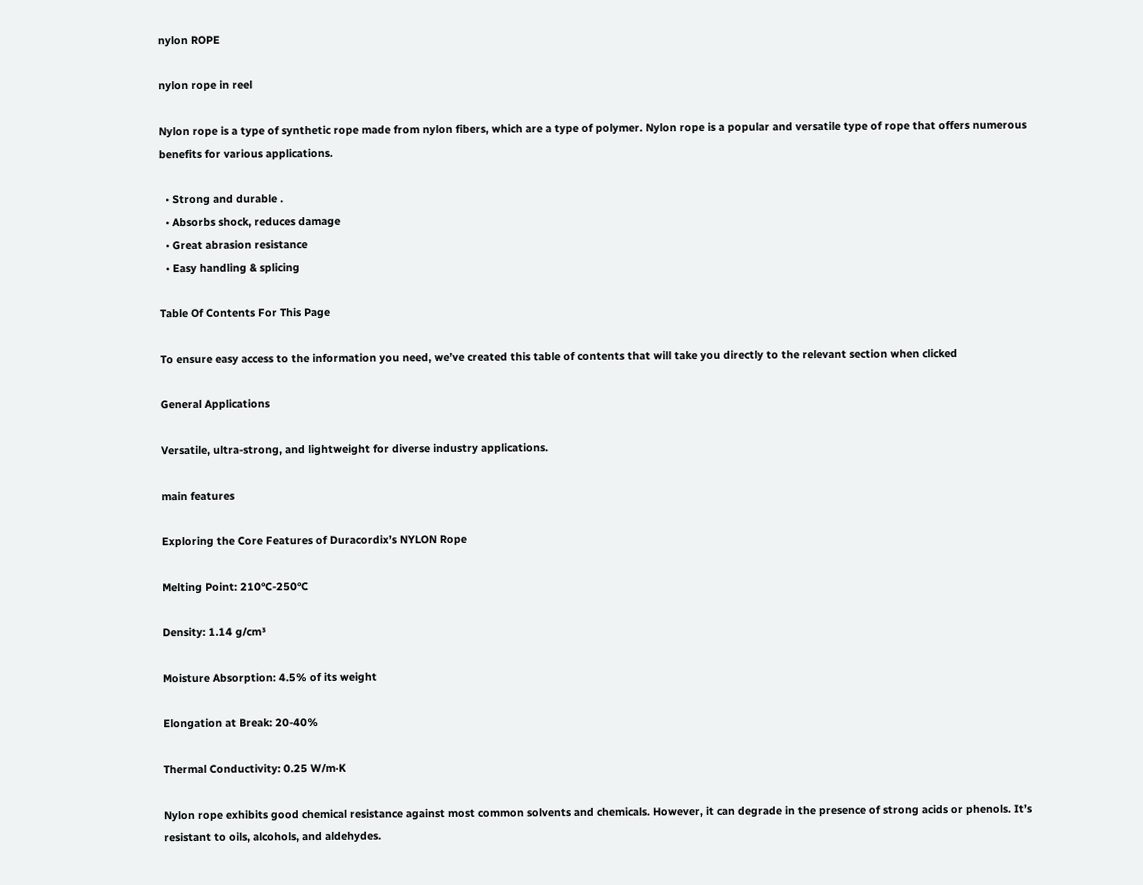nylon ROPE

nylon rope in reel

Nylon rope is a type of synthetic rope made from nylon fibers, which are a type of polymer. Nylon rope is a popular and versatile type of rope that offers numerous benefits for various applications.

  • Strong and durable .
  • Absorbs shock, reduces damage
  • Great abrasion resistance
  • Easy handling & splicing

Table Of Contents For This Page

To ensure easy access to the information you need, we’ve created this table of contents that will take you directly to the relevant section when clicked

General Applications

Versatile, ultra-strong, and lightweight for diverse industry applications.

main features

Exploring the Core Features of Duracordix’s NYLON Rope

Melting Point: 210°C-250°C

Density: 1.14 g/cm³

Moisture Absorption: 4.5% of its weight

Elongation at Break: 20-40%

Thermal Conductivity: 0.25 W/m·K

Nylon rope exhibits good chemical resistance against most common solvents and chemicals. However, it can degrade in the presence of strong acids or phenols. It’s resistant to oils, alcohols, and aldehydes.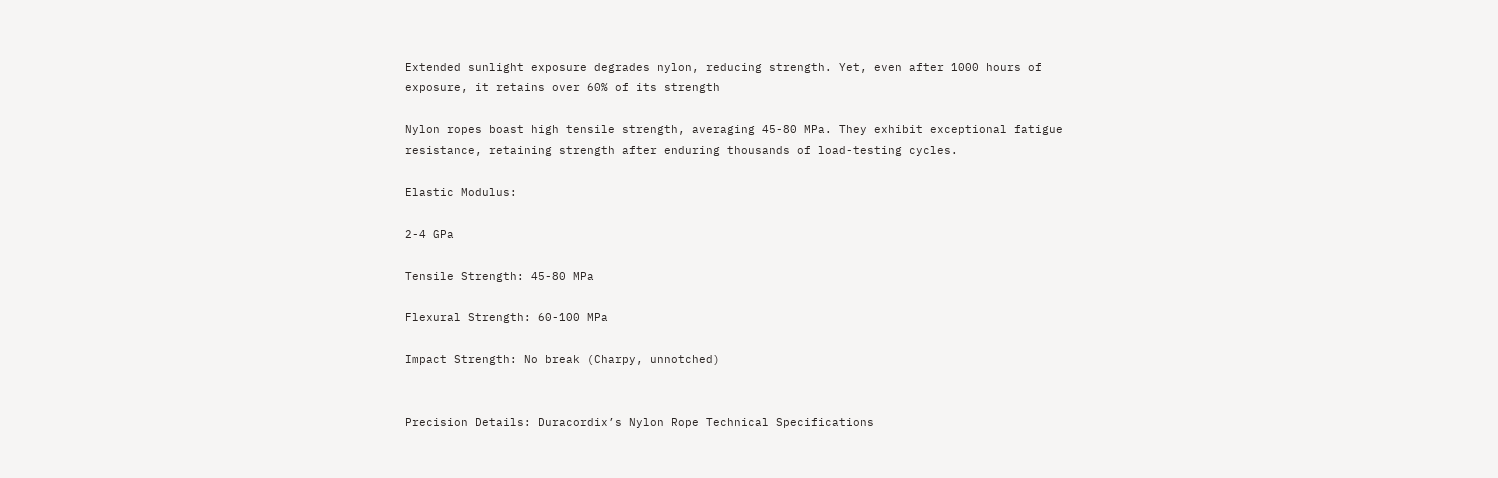Extended sunlight exposure degrades nylon, reducing strength. Yet, even after 1000 hours of exposure, it retains over 60% of its strength

Nylon ropes boast high tensile strength, averaging 45-80 MPa. They exhibit exceptional fatigue resistance, retaining strength after enduring thousands of load-testing cycles.

Elastic Modulus:

2-4 GPa

Tensile Strength: 45-80 MPa

Flexural Strength: 60-100 MPa

Impact Strength: No break (Charpy, unnotched)


Precision Details: Duracordix’s Nylon Rope Technical Specifications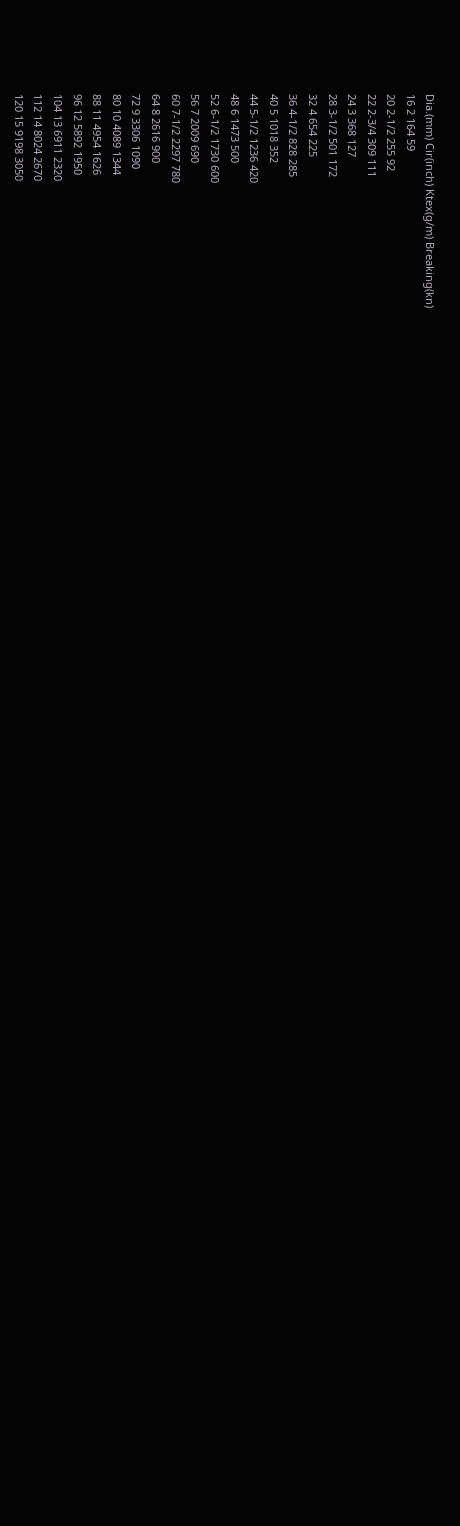Dia.(mm) Cir(inch) Ktex(g/m) Breaking(kn)
16 2 164 59
20 2-1/2 255 92
22 2-3/4 309 111
24 3 368 127
28 3-1/2 501 172
32 4 654 225
36 4-1/2 828 285
40 5 1018 352
44 5-1/2 1236 420
48 6 1473 500
52 6-1/2 1730 600
56 7 2009 690
60 7-1/2 2297 780
64 8 2616 900
72 9 3306 1090
80 10 4089 1344
88 11 4954 1626
96 12 5892 1950
104 13 6911 2320
112 14 8024 2670
120 15 9198 3050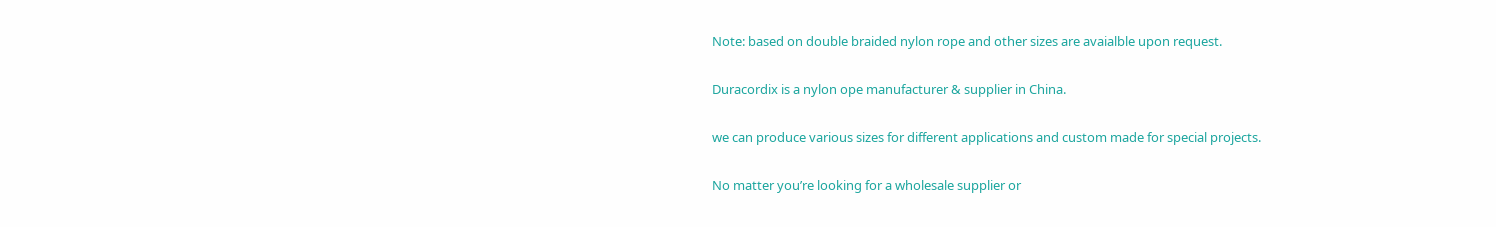Note: based on double braided nylon rope and other sizes are avaialble upon request.

Duracordix is a nylon ope manufacturer & supplier in China.

we can produce various sizes for different applications and custom made for special projects.

No matter you’re looking for a wholesale supplier or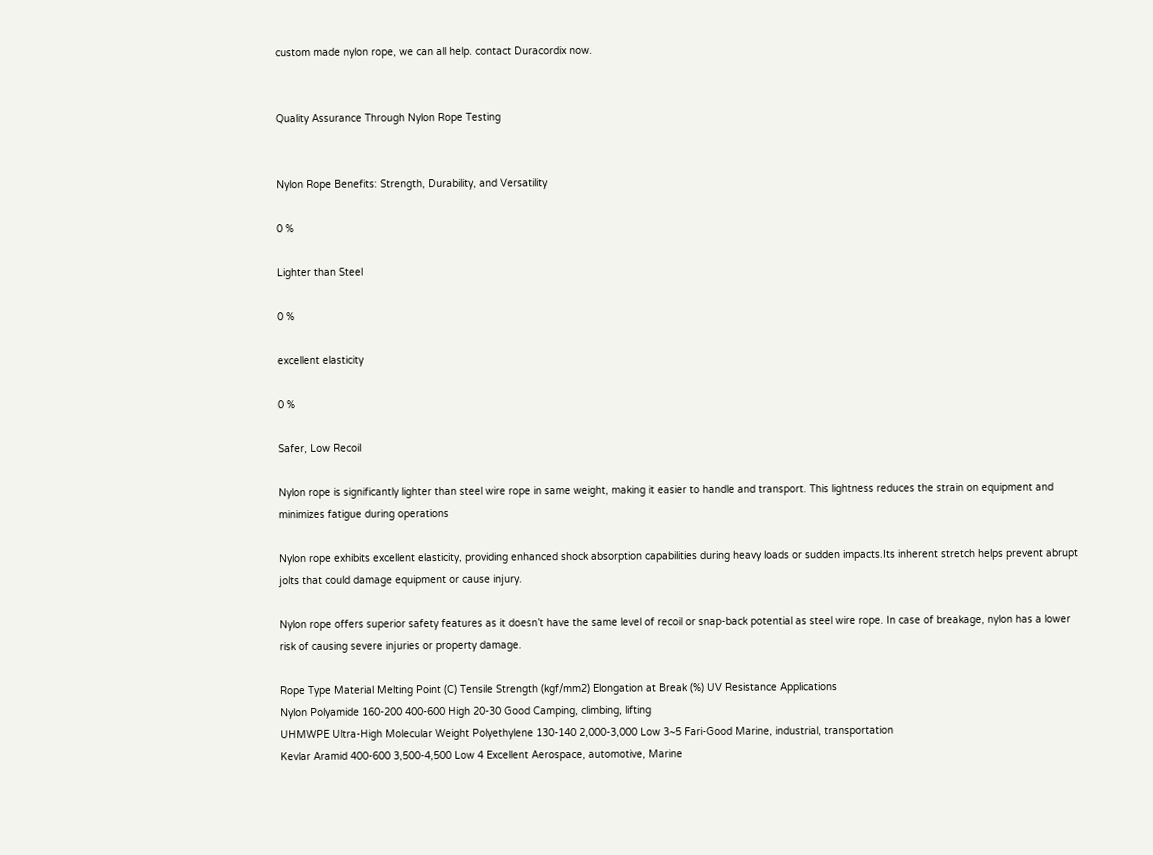custom made nylon rope, we can all help. contact Duracordix now.


Quality Assurance Through Nylon Rope Testing


Nylon Rope Benefits: Strength, Durability, and Versatility

0 %

Lighter than Steel

0 %

excellent elasticity

0 %

Safer, Low Recoil

Nylon rope is significantly lighter than steel wire rope in same weight, making it easier to handle and transport. This lightness reduces the strain on equipment and minimizes fatigue during operations

Nylon rope exhibits excellent elasticity, providing enhanced shock absorption capabilities during heavy loads or sudden impacts.Its inherent stretch helps prevent abrupt jolts that could damage equipment or cause injury.

Nylon rope offers superior safety features as it doesn’t have the same level of recoil or snap-back potential as steel wire rope. In case of breakage, nylon has a lower risk of causing severe injuries or property damage.

Rope Type Material Melting Point (C) Tensile Strength (kgf/mm2) Elongation at Break (%) UV Resistance Applications
Nylon Polyamide 160-200 400-600 High 20-30 Good Camping, climbing, lifting
UHMWPE Ultra-High Molecular Weight Polyethylene 130-140 2,000-3,000 Low 3~5 Fari-Good Marine, industrial, transportation
Kevlar Aramid 400-600 3,500-4,500 Low 4 Excellent Aerospace, automotive, Marine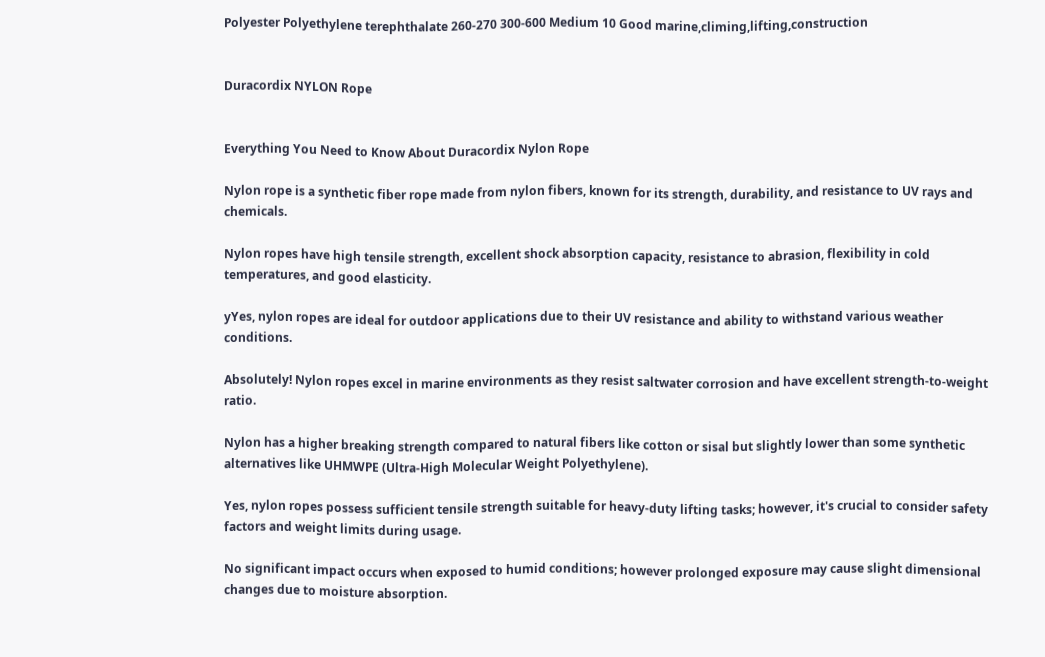Polyester Polyethylene terephthalate 260-270 300-600 Medium 10 Good marine,climing,lifting,construction


Duracordix NYLON Rope


Everything You Need to Know About Duracordix Nylon Rope

Nylon rope is a synthetic fiber rope made from nylon fibers, known for its strength, durability, and resistance to UV rays and chemicals.

Nylon ropes have high tensile strength, excellent shock absorption capacity, resistance to abrasion, flexibility in cold temperatures, and good elasticity.

yYes, nylon ropes are ideal for outdoor applications due to their UV resistance and ability to withstand various weather conditions.

Absolutely! Nylon ropes excel in marine environments as they resist saltwater corrosion and have excellent strength-to-weight ratio.

Nylon has a higher breaking strength compared to natural fibers like cotton or sisal but slightly lower than some synthetic alternatives like UHMWPE (Ultra-High Molecular Weight Polyethylene).

Yes, nylon ropes possess sufficient tensile strength suitable for heavy-duty lifting tasks; however, it's crucial to consider safety factors and weight limits during usage.

No significant impact occurs when exposed to humid conditions; however prolonged exposure may cause slight dimensional changes due to moisture absorption.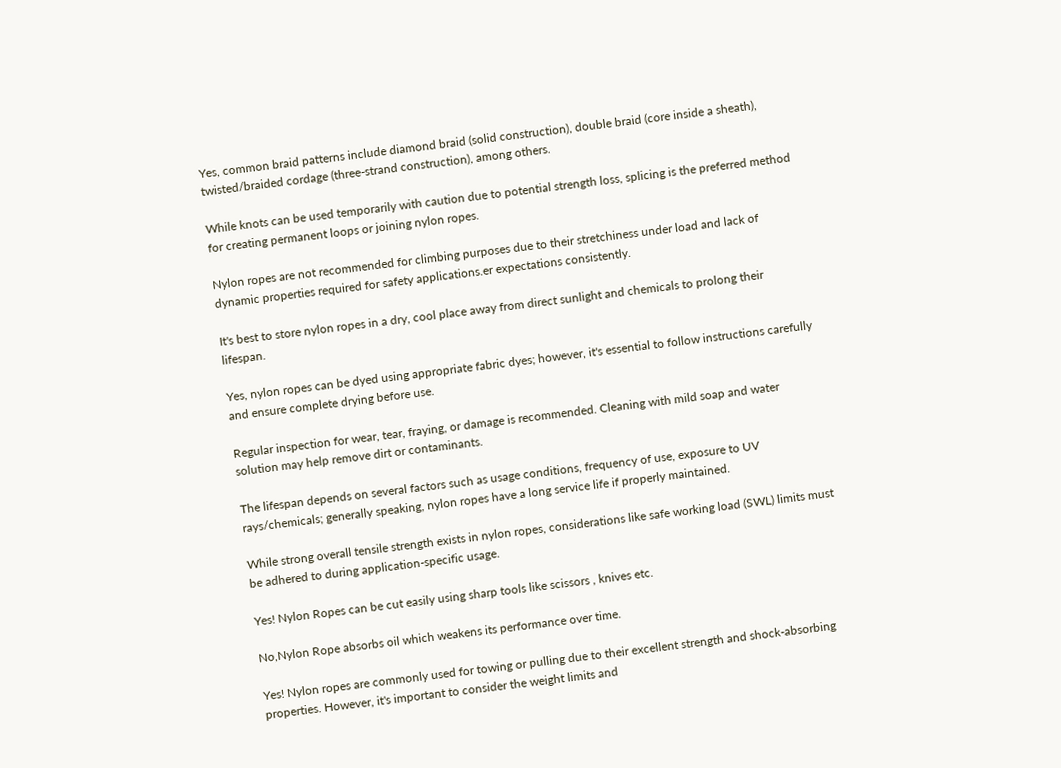Yes, common braid patterns include diamond braid (solid construction), double braid (core inside a sheath), twisted/braided cordage (three-strand construction), among others.

While knots can be used temporarily with caution due to potential strength loss, splicing is the preferred method for creating permanent loops or joining nylon ropes.

Nylon ropes are not recommended for climbing purposes due to their stretchiness under load and lack of dynamic properties required for safety applications.er expectations consistently.

It's best to store nylon ropes in a dry, cool place away from direct sunlight and chemicals to prolong their lifespan.

Yes, nylon ropes can be dyed using appropriate fabric dyes; however, it's essential to follow instructions carefully and ensure complete drying before use.

Regular inspection for wear, tear, fraying, or damage is recommended. Cleaning with mild soap and water solution may help remove dirt or contaminants.

The lifespan depends on several factors such as usage conditions, frequency of use, exposure to UV rays/chemicals; generally speaking, nylon ropes have a long service life if properly maintained.

While strong overall tensile strength exists in nylon ropes, considerations like safe working load (SWL) limits must be adhered to during application-specific usage.

Yes! Nylon Ropes can be cut easily using sharp tools like scissors , knives etc.

No,Nylon Rope absorbs oil which weakens its performance over time.

Yes! Nylon ropes are commonly used for towing or pulling due to their excellent strength and shock-absorbing properties. However, it's important to consider the weight limits and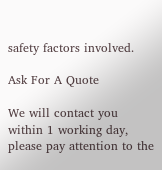safety factors involved.

Ask For A Quote

We will contact you within 1 working day, please pay attention to the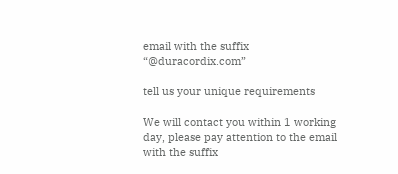email with the suffix “@duracordix.com”

tell us your unique requirements

We will contact you within 1 working day, please pay attention to the email with the suffix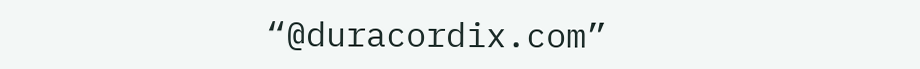“@duracordix.com”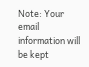Note: Your email information will be kept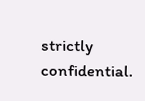strictly confidential.